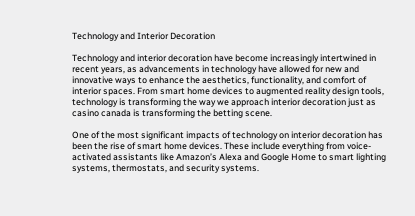Technology and Interior Decoration

Technology and interior decoration have become increasingly intertwined in recent years, as advancements in technology have allowed for new and innovative ways to enhance the aesthetics, functionality, and comfort of interior spaces. From smart home devices to augmented reality design tools, technology is transforming the way we approach interior decoration just as casino canada is transforming the betting scene.

One of the most significant impacts of technology on interior decoration has been the rise of smart home devices. These include everything from voice-activated assistants like Amazon’s Alexa and Google Home to smart lighting systems, thermostats, and security systems.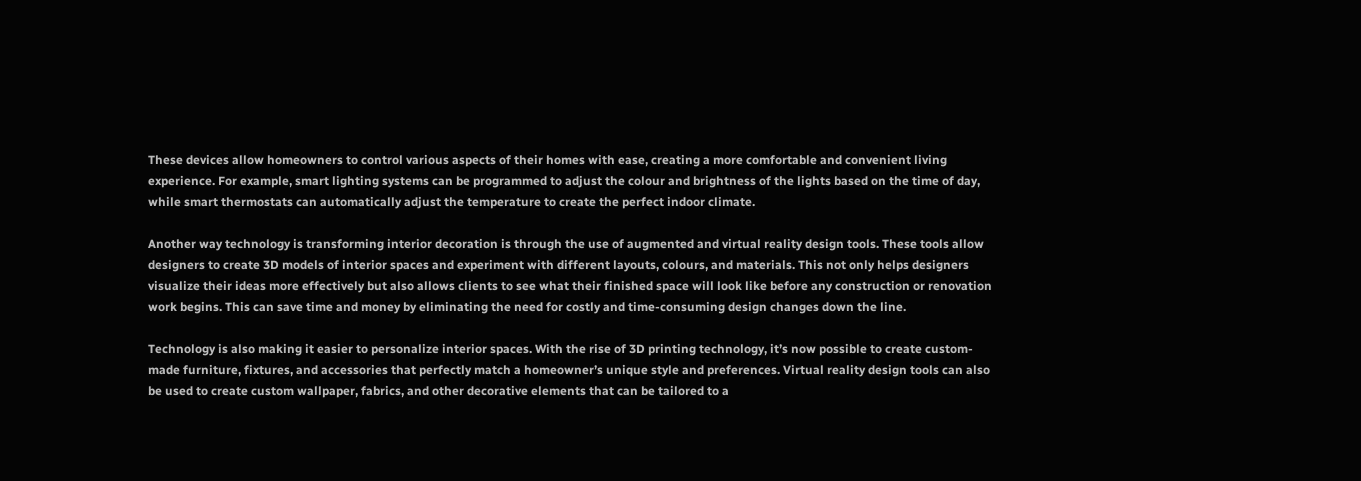These devices allow homeowners to control various aspects of their homes with ease, creating a more comfortable and convenient living experience. For example, smart lighting systems can be programmed to adjust the colour and brightness of the lights based on the time of day, while smart thermostats can automatically adjust the temperature to create the perfect indoor climate.

Another way technology is transforming interior decoration is through the use of augmented and virtual reality design tools. These tools allow designers to create 3D models of interior spaces and experiment with different layouts, colours, and materials. This not only helps designers visualize their ideas more effectively but also allows clients to see what their finished space will look like before any construction or renovation work begins. This can save time and money by eliminating the need for costly and time-consuming design changes down the line.

Technology is also making it easier to personalize interior spaces. With the rise of 3D printing technology, it’s now possible to create custom-made furniture, fixtures, and accessories that perfectly match a homeowner’s unique style and preferences. Virtual reality design tools can also be used to create custom wallpaper, fabrics, and other decorative elements that can be tailored to a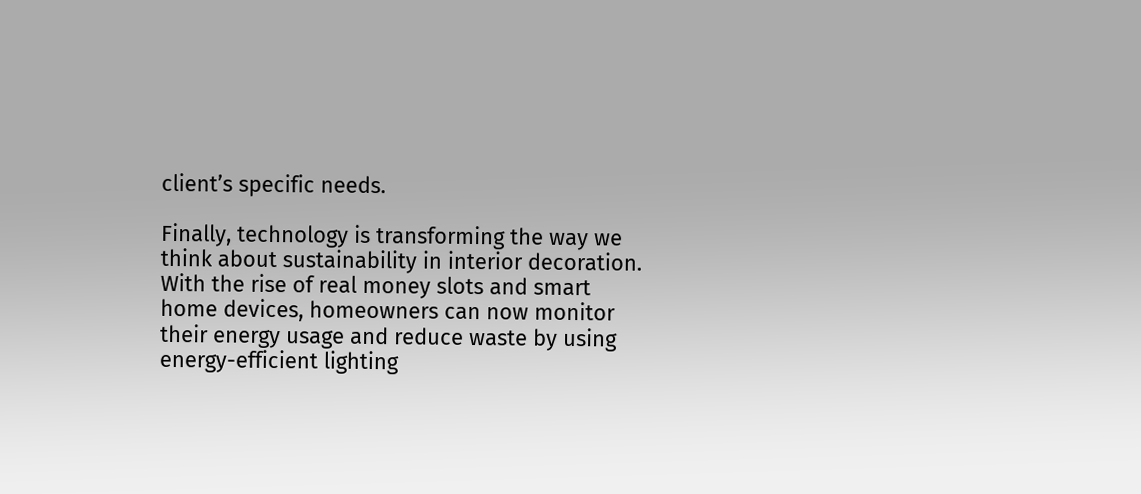client’s specific needs.

Finally, technology is transforming the way we think about sustainability in interior decoration. With the rise of real money slots and smart home devices, homeowners can now monitor their energy usage and reduce waste by using energy-efficient lighting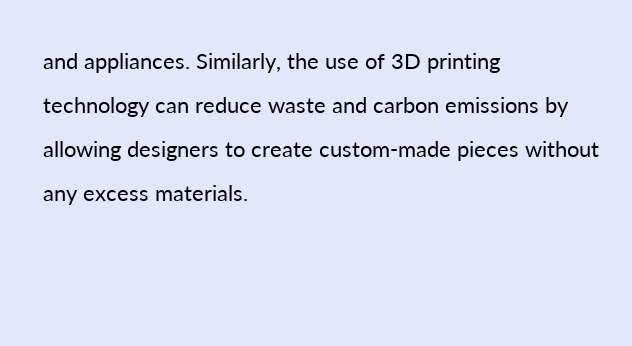and appliances. Similarly, the use of 3D printing technology can reduce waste and carbon emissions by allowing designers to create custom-made pieces without any excess materials.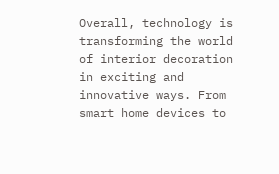Overall, technology is transforming the world of interior decoration in exciting and innovative ways. From smart home devices to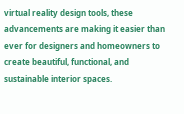virtual reality design tools, these advancements are making it easier than ever for designers and homeowners to create beautiful, functional, and sustainable interior spaces.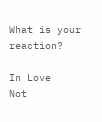What is your reaction?

In Love
Not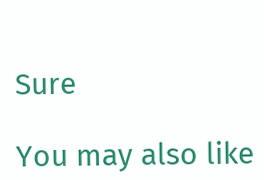Sure

You may also like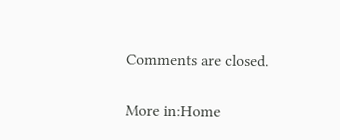Comments are closed.

More in:Home